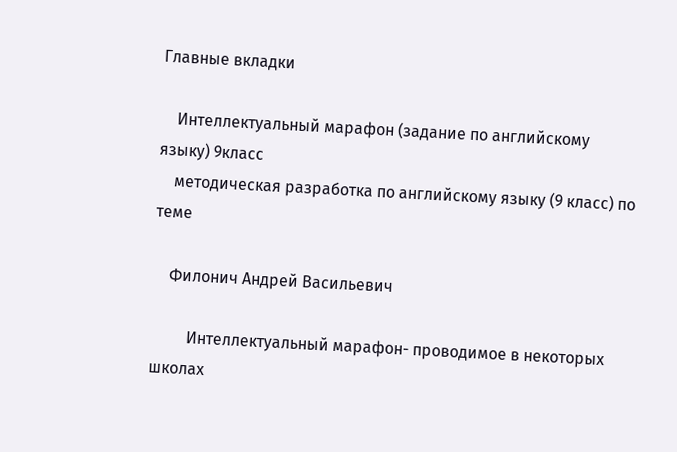Главные вкладки

    Интеллектуальный марафон (задание по английскому языку) 9класс
    методическая разработка по английскому языку (9 класс) по теме

    Филонич Андрей Васильевич

         Интеллектуальный марафон- проводимое в некоторых школах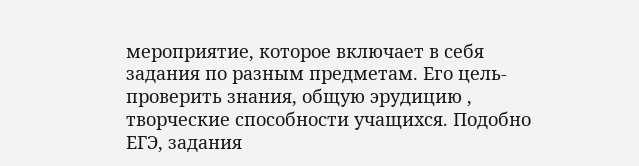мероприятие, которое включает в себя задания по разным предметам. Его цель- проверить знания, общую эрудицию , творческие способности учащихся. Подобно ЕГЭ, задания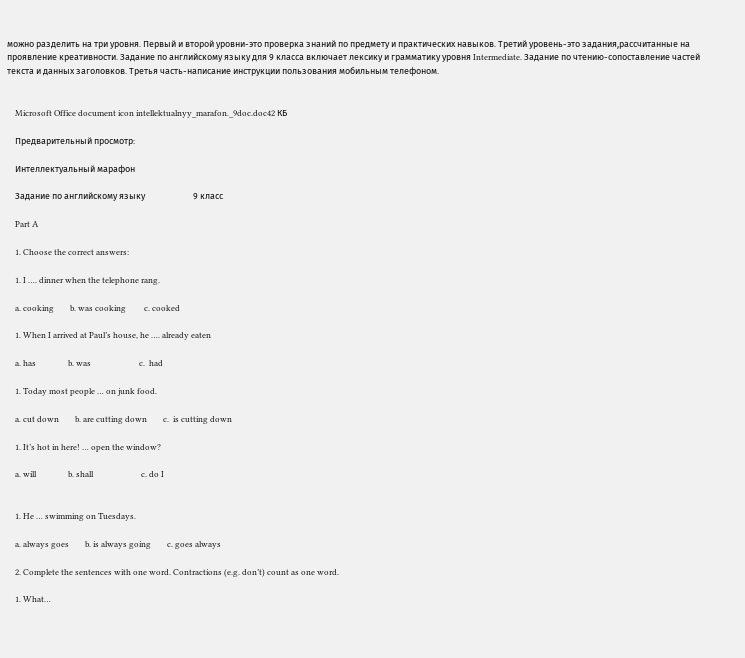можно разделить на три уровня. Первый и второй уровни-это проверка знаний по предмету и практических навыков. Третий уровень-это задания,рассчитанные на проявление креативности. Задание по английскому языку для 9 класса включает лексику и грамматику уровня Intermediate. Задание по чтению-сопоставление частей текста и данных заголовков. Третья часть-написание инструкции пользования мобильным телефоном.


    Microsoft Office document icon intellektualnyy_marafon._9doc.doc42 КБ

    Предварительный просмотр:

    Интеллектуальный марафон

    Задание по английскому языку                        9 класс

    Part A

    1. Choose the correct answers:

    1. I …. dinner when the telephone rang.

    a. cooking        b. was cooking         c. cooked

    1. When I arrived at Paul’s house, he …. already eaten

    a. has                b. was                        c.  had

    1. Today most people … on junk food.

    a. cut down        b. are cutting down        c.  is cutting down

    1. It’s hot in here! … open the window?

    a. will                b. shall                        c. do I


    1. He … swimming on Tuesdays.

    a. always goes        b. is always going        c. goes always

    2. Complete the sentences with one word. Contractions (e.g. don’t) count as one word.

    1. What…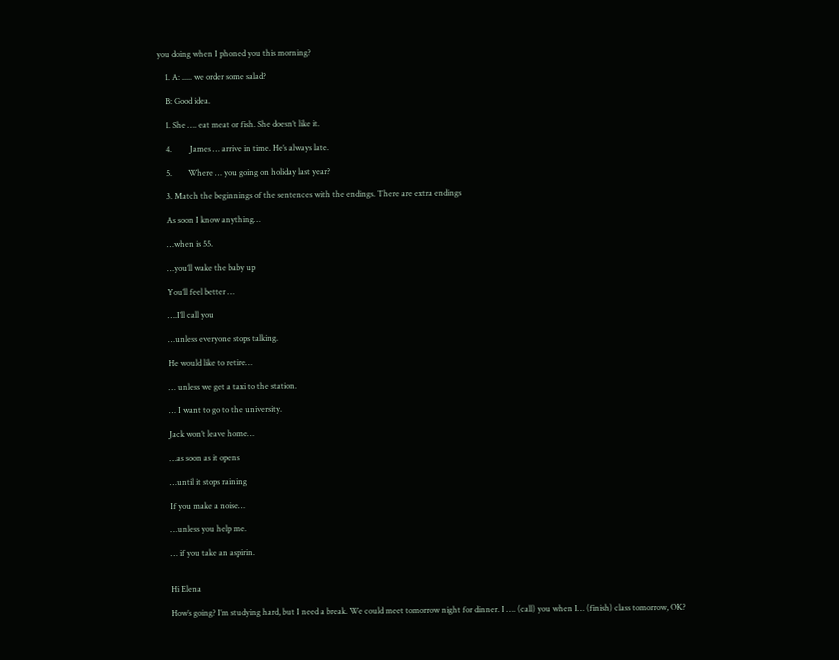you doing when I phoned you this morning?

    1. A: ..... we order some salad?

    B: Good idea.

    1. She …. eat meat or fish. She doesn’t like it.

    4.         James … arrive in time. He’s always late.

    5.        Where … you going on holiday last year?

    3. Match the beginnings of the sentences with the endings. There are extra endings

    As soon I know anything…

    …when is 55.

    …you’ll wake the baby up

    You’ll feel better …

    ….I’ll call you

    …unless everyone stops talking.

    He would like to retire…

    … unless we get a taxi to the station.

    … I want to go to the university.

    Jack won’t leave home…

    …as soon as it opens

    …until it stops raining

    If you make a noise…

    …unless you help me.

    … if you take an aspirin.


    Hi Elena

    How’s going? I’m studying hard, but I need a break. We could meet tomorrow night for dinner. I …. (call) you when I… (finish) class tomorrow, OK?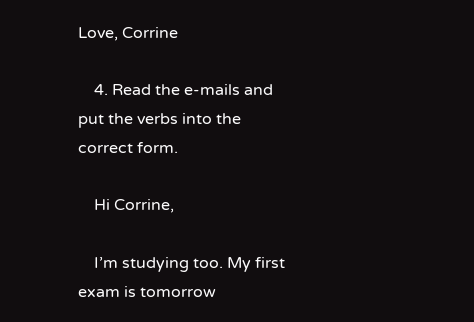Love, Corrine

    4. Read the e-mails and  put the verbs into the correct form.

    Hi Corrine,

    I’m studying too. My first exam is tomorrow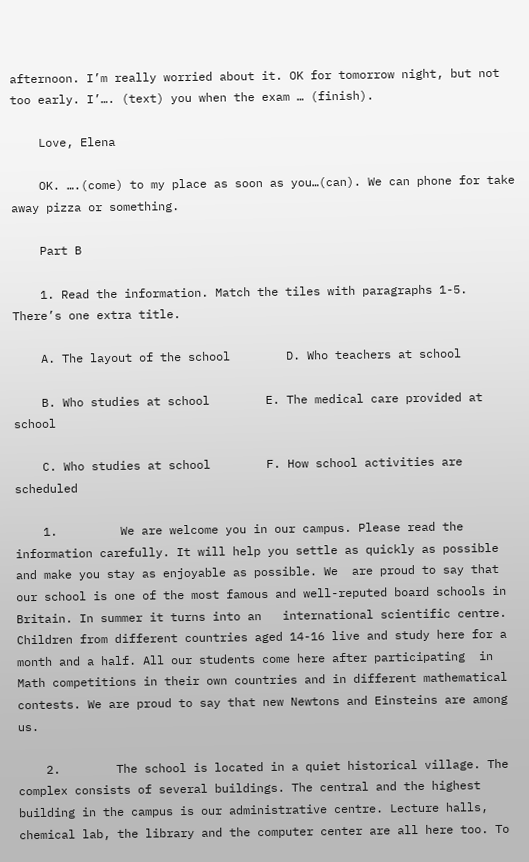afternoon. I’m really worried about it. OK for tomorrow night, but not too early. I’…. (text) you when the exam … (finish).

    Love, Elena

    OK. ….(come) to my place as soon as you…(can). We can phone for take away pizza or something.

    Part B

    1. Read the information. Match the tiles with paragraphs 1-5. There’s one extra title.

    A. The layout of the school        D. Who teachers at school

    B. Who studies at school        E. The medical care provided at school

    C. Who studies at school        F. How school activities are scheduled

    1.         We are welcome you in our campus. Please read the information carefully. It will help you settle as quickly as possible and make you stay as enjoyable as possible. We  are proud to say that our school is one of the most famous and well-reputed board schools in Britain. In summer it turns into an   international scientific centre. Children from different countries aged 14-16 live and study here for a month and a half. All our students come here after participating  in Math competitions in their own countries and in different mathematical contests. We are proud to say that new Newtons and Einsteins are among us.

    2.        The school is located in a quiet historical village. The complex consists of several buildings. The central and the highest building in the campus is our administrative centre. Lecture halls, chemical lab, the library and the computer center are all here too. To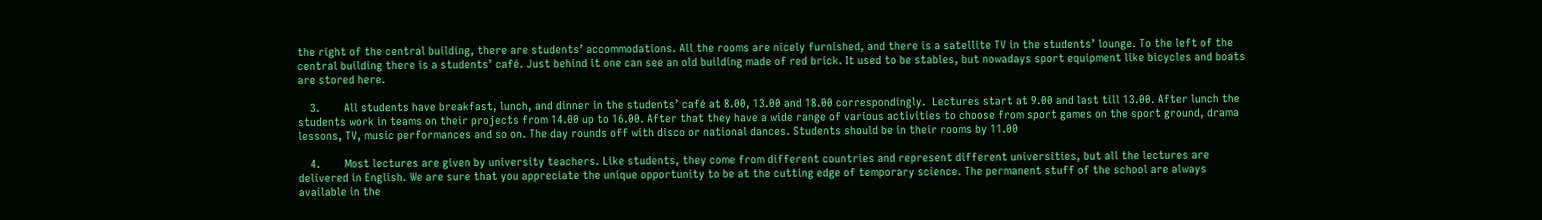the right of the central building, there are students’ accommodations. All the rooms are nicely furnished, and there is a satellite TV in the students’ lounge. To the left of the central building there is a students’ café. Just behind it one can see an old building made of red brick. It used to be stables, but nowadays sport equipment like bicycles and boats are stored here.

    3.        All students have breakfast, lunch, and dinner in the students’ café at 8.00, 13.00 and 18.00 correspondingly.  Lectures start at 9.00 and last till 13.00. After lunch the students work in teams on their projects from 14.00 up to 16.00. After that they have a wide range of various activities to choose from sport games on the sport ground, drama lessons, TV, music performances and so on. The day rounds off with disco or national dances. Students should be in their rooms by 11.00

    4.        Most lectures are given by university teachers. Like students, they come from different countries and represent different universities, but all the lectures are delivered in English. We are sure that you appreciate the unique opportunity to be at the cutting edge of temporary science. The permanent stuff of the school are always available in the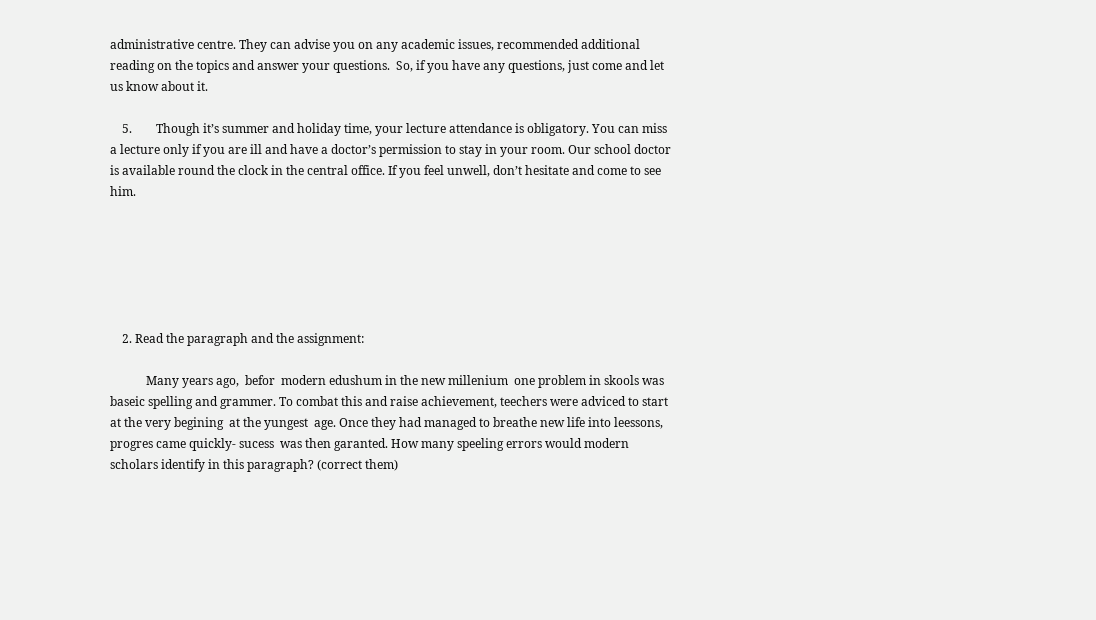administrative centre. They can advise you on any academic issues, recommended additional reading on the topics and answer your questions.  So, if you have any questions, just come and let us know about it.

    5.        Though it’s summer and holiday time, your lecture attendance is obligatory. You can miss a lecture only if you are ill and have a doctor’s permission to stay in your room. Our school doctor is available round the clock in the central office. If you feel unwell, don’t hesitate and come to see him.






    2. Read the paragraph and the assignment:

            Many years ago,  befor  modern edushum in the new millenium  one problem in skools was baseic spelling and grammer. To combat this and raise achievement, teechers were adviced to start at the very begining  at the yungest  age. Once they had managed to breathe new life into leessons, progres came quickly- sucess  was then garanted. How many speeling errors would modern scholars identify in this paragraph? (correct them)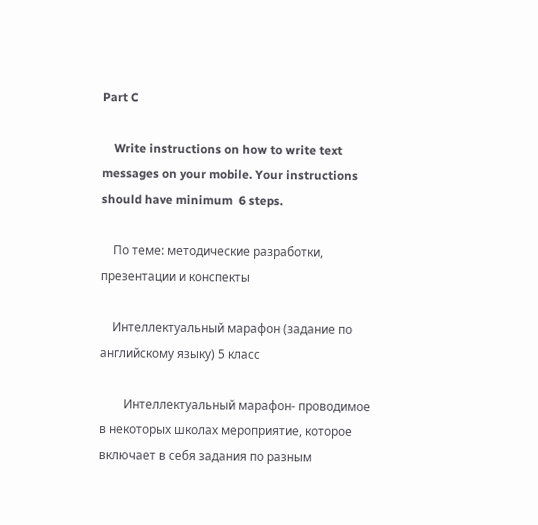Part C

    Write instructions on how to write text messages on your mobile. Your instructions should have minimum  6 steps.

    По теме: методические разработки, презентации и конспекты

    Интеллектуальный марафон (задание по английскому языку) 5 класс

        Интеллектуальный марафон- проводимое в некоторых школах мероприятие, которое включает в себя задания по разным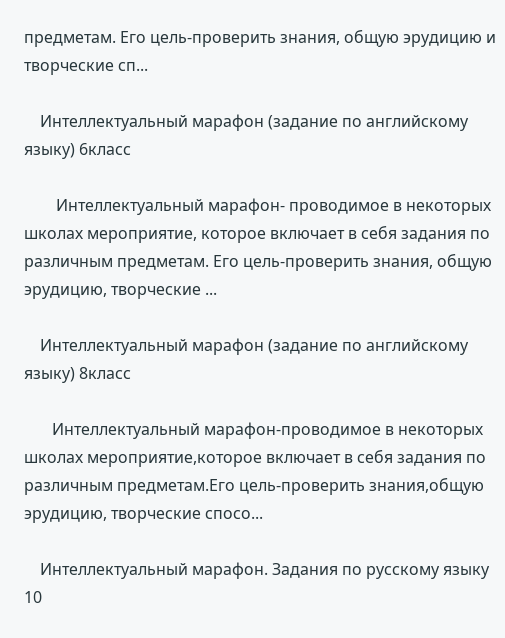предметам. Eго цель-проверить знания, общую эрудицию и творческие сп...

    Интеллектуальный марафон (задание по английскому языку) 6класс

        Интеллектуальный марафон- проводимое в некоторых школах мероприятие, которое включает в себя задания по различным предметам. Его цель-проверить знания, общую эрудицию, творческие ...

    Интеллектуальный марафон (задание по английскому языку) 8класс

       Интеллектуальный марафон-проводимое в некоторых школах мероприятие,которое включает в себя задания по различным предметам.Его цель-проверить знания,общую эрудицию, творческие спосо...

    Интеллектуальный марафон. Задания по русскому языку 10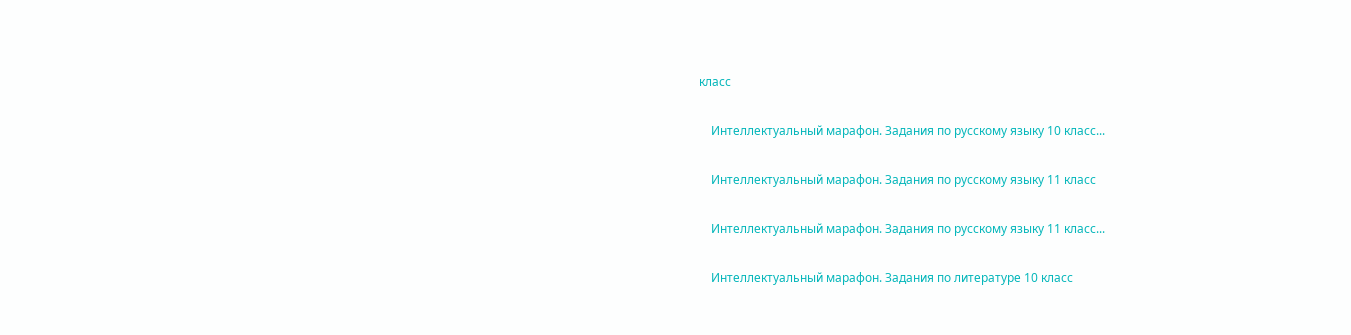класс

    Интеллектуальный марафон. Задания по русскому языку 10 класс...

    Интеллектуальный марафон. Задания по русскому языку 11 класс

    Интеллектуальный марафон. Задания по русскому языку 11 класс...

    Интеллектуальный марафон. Задания по литературе 10 класс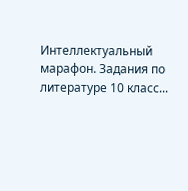Интеллектуальный марафон. Задания по литературе 10 класс...